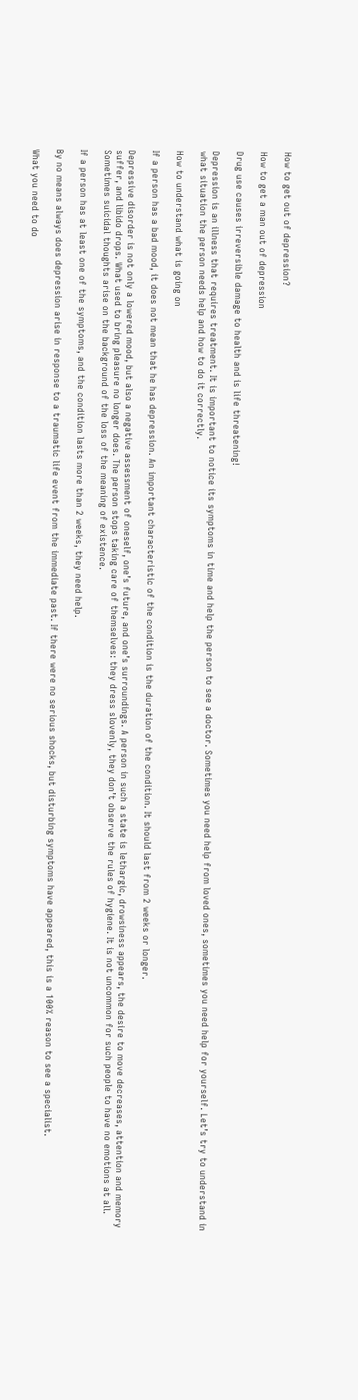How to get out of depression?

How to get a man out of depression

Drug use causes irreversible damage to health and is life threatening!

Depression is an illness that requires treatment. It is important to notice its symptoms in time and help the person to see a doctor. Sometimes you need help from loved ones, sometimes you need help for yourself. Let’s try to understand in what situation the person needs help and how to do it correctly.

How to understand what is going on

If a person has a bad mood, it does not mean that he has depression. An important characteristic of the condition is the duration of the condition. It should last from 2 weeks or longer.

Depressive disorder is not only a lowered mood, but also a negative assessment of oneself, one’s future, and one’s surroundings. A person in such a state is lethargic, drowsiness appears, the desire to move decreases, attention and memory suffer, and libido drops. What used to bring pleasure no longer does. The person stops taking care of themselves: they dress slovenly, they don’t observe the rules of hygiene. It is not uncommon for such people to have no emotions at all. Sometimes suicidal thoughts arise on the background of the loss of the meaning of existence.

If a person has at least one of the symptoms, and the condition lasts more than 2 weeks, they need help.

By no means always does depression arise in response to a traumatic life event from the immediate past. If there were no serious shocks, but disturbing symptoms have appeared, this is a 100% reason to see a specialist.

What you need to do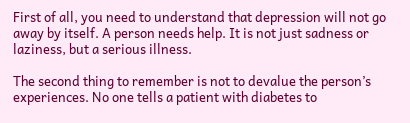First of all, you need to understand that depression will not go away by itself. A person needs help. It is not just sadness or laziness, but a serious illness.

The second thing to remember is not to devalue the person’s experiences. No one tells a patient with diabetes to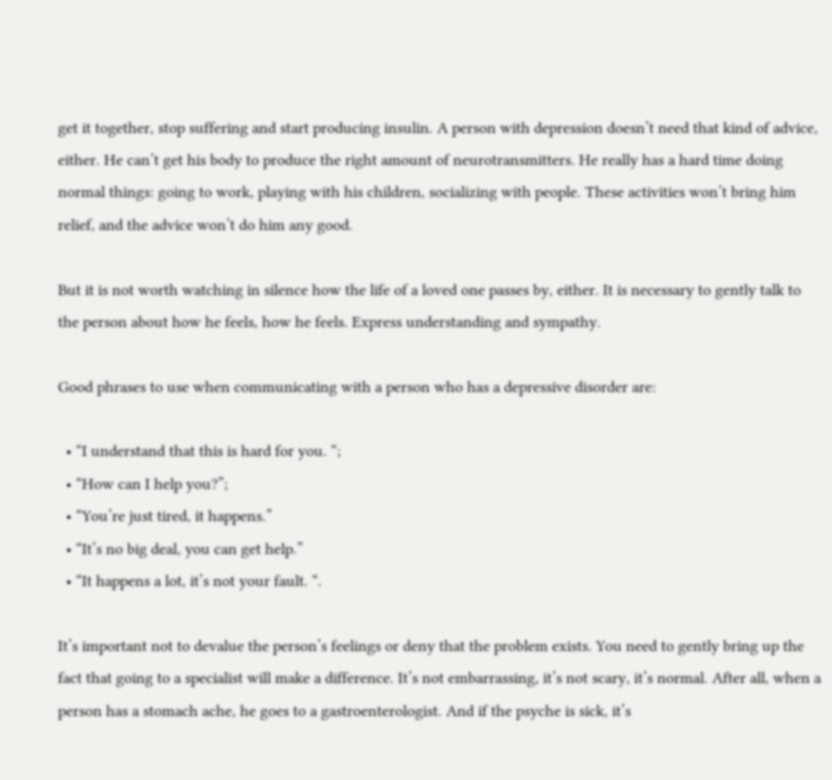get it together, stop suffering and start producing insulin. A person with depression doesn’t need that kind of advice, either. He can’t get his body to produce the right amount of neurotransmitters. He really has a hard time doing normal things: going to work, playing with his children, socializing with people. These activities won’t bring him relief, and the advice won’t do him any good.

But it is not worth watching in silence how the life of a loved one passes by, either. It is necessary to gently talk to the person about how he feels, how he feels. Express understanding and sympathy.

Good phrases to use when communicating with a person who has a depressive disorder are:

  • “I understand that this is hard for you. “;
  • “How can I help you?”;
  • “You’re just tired, it happens.”
  • “It’s no big deal, you can get help.”
  • “It happens a lot, it’s not your fault. “.

It’s important not to devalue the person’s feelings or deny that the problem exists. You need to gently bring up the fact that going to a specialist will make a difference. It’s not embarrassing, it’s not scary, it’s normal. After all, when a person has a stomach ache, he goes to a gastroenterologist. And if the psyche is sick, it’s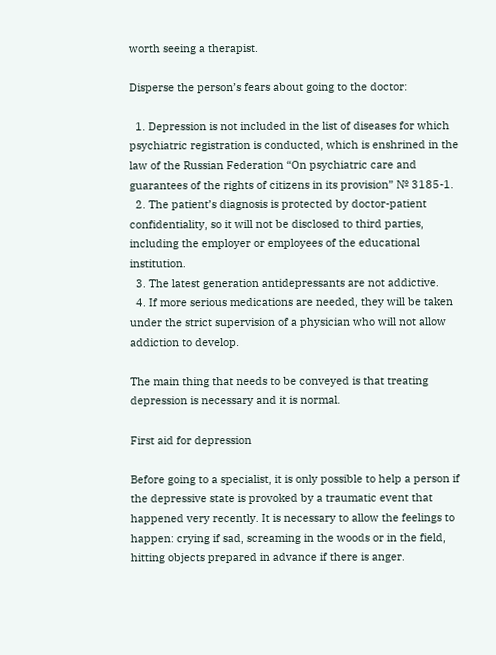worth seeing a therapist.

Disperse the person’s fears about going to the doctor:

  1. Depression is not included in the list of diseases for which psychiatric registration is conducted, which is enshrined in the law of the Russian Federation “On psychiatric care and guarantees of the rights of citizens in its provision” № 3185-1.
  2. The patient’s diagnosis is protected by doctor-patient confidentiality, so it will not be disclosed to third parties, including the employer or employees of the educational institution.
  3. The latest generation antidepressants are not addictive.
  4. If more serious medications are needed, they will be taken under the strict supervision of a physician who will not allow addiction to develop.

The main thing that needs to be conveyed is that treating depression is necessary and it is normal.

First aid for depression

Before going to a specialist, it is only possible to help a person if the depressive state is provoked by a traumatic event that happened very recently. It is necessary to allow the feelings to happen: crying if sad, screaming in the woods or in the field, hitting objects prepared in advance if there is anger.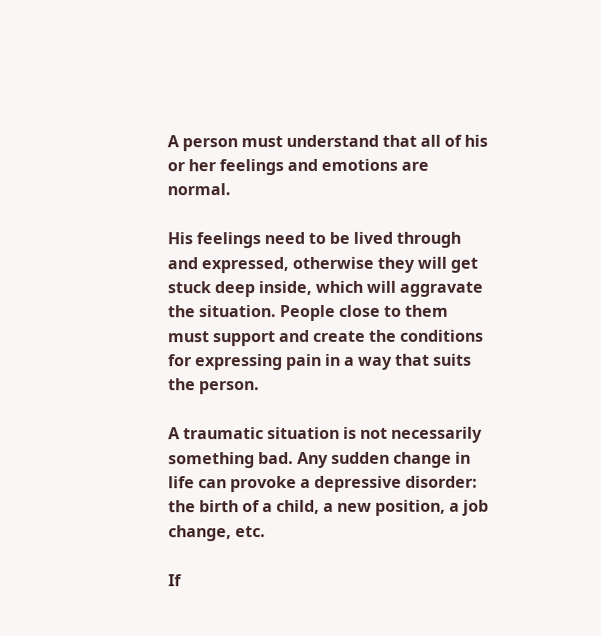A person must understand that all of his or her feelings and emotions are normal.

His feelings need to be lived through and expressed, otherwise they will get stuck deep inside, which will aggravate the situation. People close to them must support and create the conditions for expressing pain in a way that suits the person.

A traumatic situation is not necessarily something bad. Any sudden change in life can provoke a depressive disorder: the birth of a child, a new position, a job change, etc.

If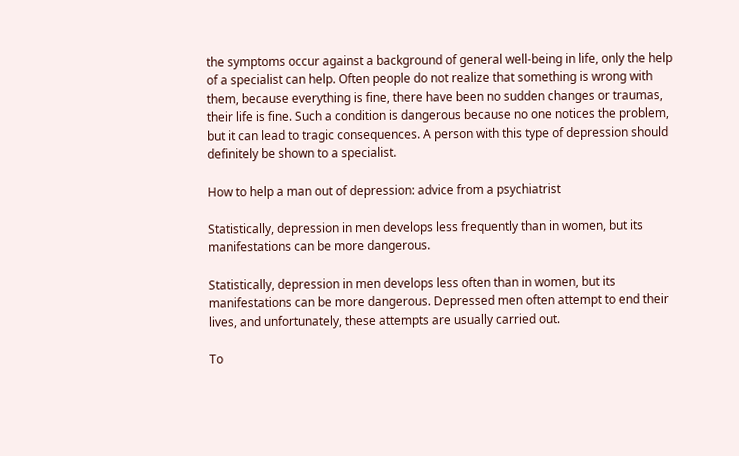the symptoms occur against a background of general well-being in life, only the help of a specialist can help. Often people do not realize that something is wrong with them, because everything is fine, there have been no sudden changes or traumas, their life is fine. Such a condition is dangerous because no one notices the problem, but it can lead to tragic consequences. A person with this type of depression should definitely be shown to a specialist.

How to help a man out of depression: advice from a psychiatrist

Statistically, depression in men develops less frequently than in women, but its manifestations can be more dangerous.

Statistically, depression in men develops less often than in women, but its manifestations can be more dangerous. Depressed men often attempt to end their lives, and unfortunately, these attempts are usually carried out.

To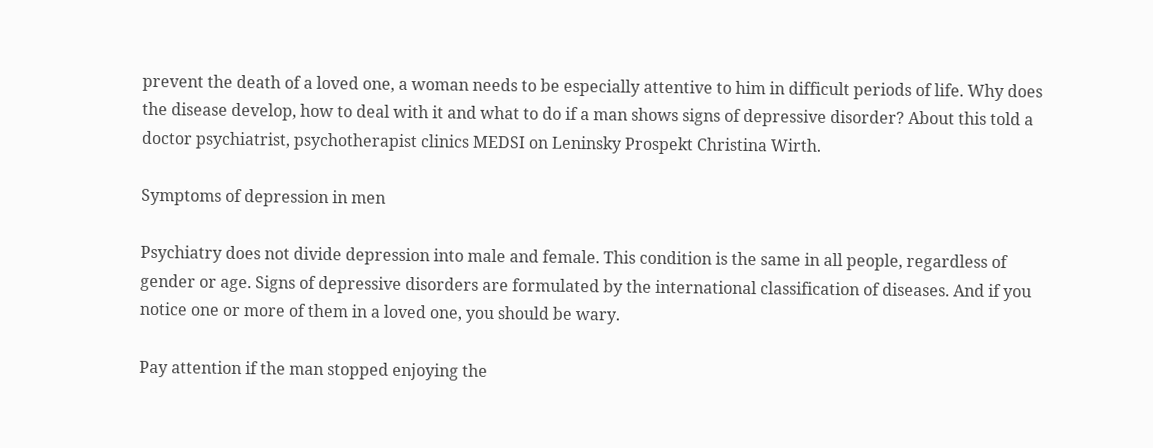prevent the death of a loved one, a woman needs to be especially attentive to him in difficult periods of life. Why does the disease develop, how to deal with it and what to do if a man shows signs of depressive disorder? About this told a doctor psychiatrist, psychotherapist clinics MEDSI on Leninsky Prospekt Christina Wirth.

Symptoms of depression in men

Psychiatry does not divide depression into male and female. This condition is the same in all people, regardless of gender or age. Signs of depressive disorders are formulated by the international classification of diseases. And if you notice one or more of them in a loved one, you should be wary.

Pay attention if the man stopped enjoying the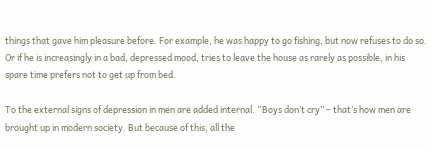things that gave him pleasure before. For example, he was happy to go fishing, but now refuses to do so. Or if he is increasingly in a bad, depressed mood, tries to leave the house as rarely as possible, in his spare time prefers not to get up from bed.

To the external signs of depression in men are added internal. “Boys don’t cry” – that’s how men are brought up in modern society. But because of this, all the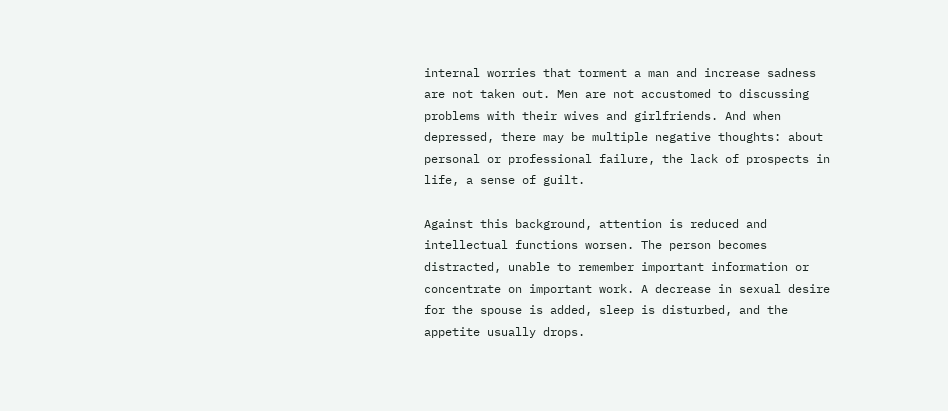internal worries that torment a man and increase sadness are not taken out. Men are not accustomed to discussing problems with their wives and girlfriends. And when depressed, there may be multiple negative thoughts: about personal or professional failure, the lack of prospects in life, a sense of guilt.

Against this background, attention is reduced and intellectual functions worsen. The person becomes distracted, unable to remember important information or concentrate on important work. A decrease in sexual desire for the spouse is added, sleep is disturbed, and the appetite usually drops.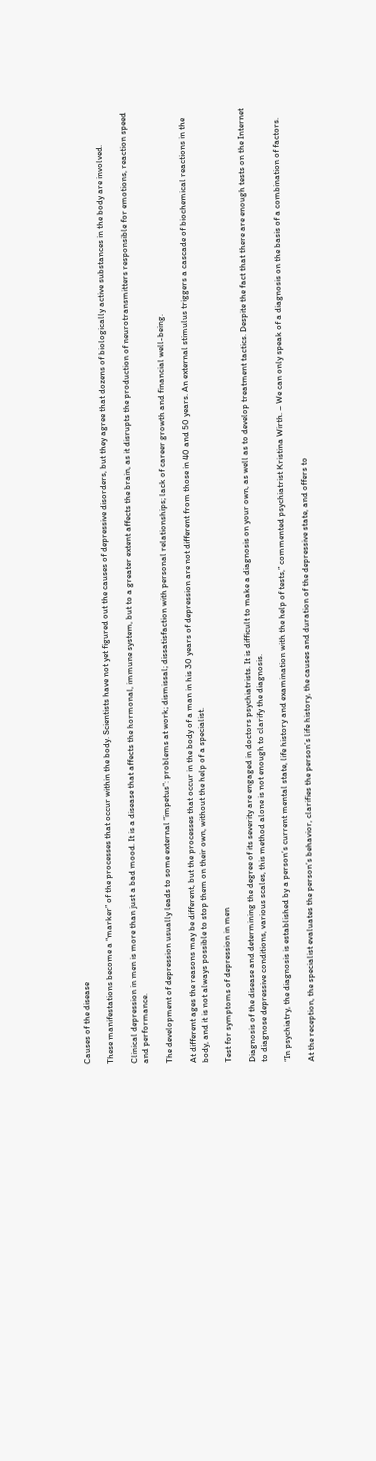Causes of the disease

These manifestations become a “marker” of the processes that occur within the body. Scientists have not yet figured out the causes of depressive disorders, but they agree that dozens of biologically active substances in the body are involved.

Clinical depression in men is more than just a bad mood. It is a disease that affects the hormonal, immune system, but to a greater extent affects the brain, as it disrupts the production of neurotransmitters responsible for emotions, reaction speed and performance.

The development of depression usually leads to some external “impetus”: problems at work; dismissal; dissatisfaction with personal relationships; lack of career growth and financial well-being.

At different ages the reasons may be different, but the processes that occur in the body of a man in his 30 years of depression are not different from those in 40 and 50 years. An external stimulus triggers a cascade of biochemical reactions in the body, and it is not always possible to stop them on their own, without the help of a specialist.

Test for symptoms of depression in men

Diagnosis of the disease and determining the degree of its severity are engaged in doctors psychiatrists. It is difficult to make a diagnosis on your own, as well as to develop treatment tactics. Despite the fact that there are enough tests on the Internet to diagnose depressive conditions, various scales, this method alone is not enough to clarify the diagnosis.

“In psychiatry, the diagnosis is established by a person’s current mental state, life history and examination with the help of tests,” commented psychiatrist Kristina Wirth. – We can only speak of a diagnosis on the basis of a combination of factors.

At the reception, the specialist evaluates the person’s behavior, clarifies the person’s life history, the causes and duration of the depressive state, and offers to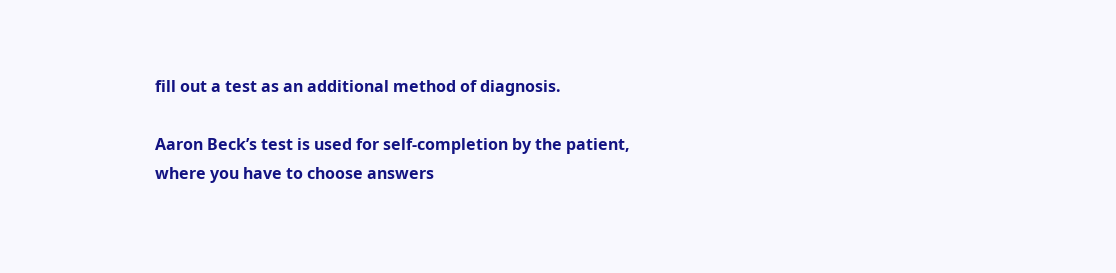fill out a test as an additional method of diagnosis.

Aaron Beck’s test is used for self-completion by the patient, where you have to choose answers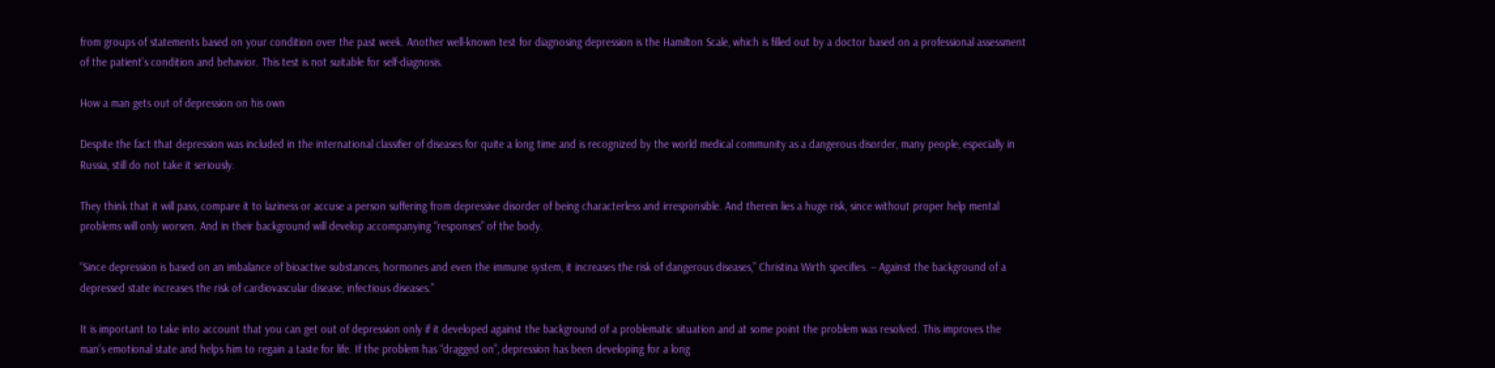from groups of statements based on your condition over the past week. Another well-known test for diagnosing depression is the Hamilton Scale, which is filled out by a doctor based on a professional assessment of the patient’s condition and behavior. This test is not suitable for self-diagnosis.

How a man gets out of depression on his own

Despite the fact that depression was included in the international classifier of diseases for quite a long time and is recognized by the world medical community as a dangerous disorder, many people, especially in Russia, still do not take it seriously.

They think that it will pass, compare it to laziness or accuse a person suffering from depressive disorder of being characterless and irresponsible. And therein lies a huge risk, since without proper help mental problems will only worsen. And in their background will develop accompanying “responses” of the body.

“Since depression is based on an imbalance of bioactive substances, hormones and even the immune system, it increases the risk of dangerous diseases,” Christina Wirth specifies. – Against the background of a depressed state increases the risk of cardiovascular disease, infectious diseases.”

It is important to take into account that you can get out of depression only if it developed against the background of a problematic situation and at some point the problem was resolved. This improves the man’s emotional state and helps him to regain a taste for life. If the problem has “dragged on”, depression has been developing for a long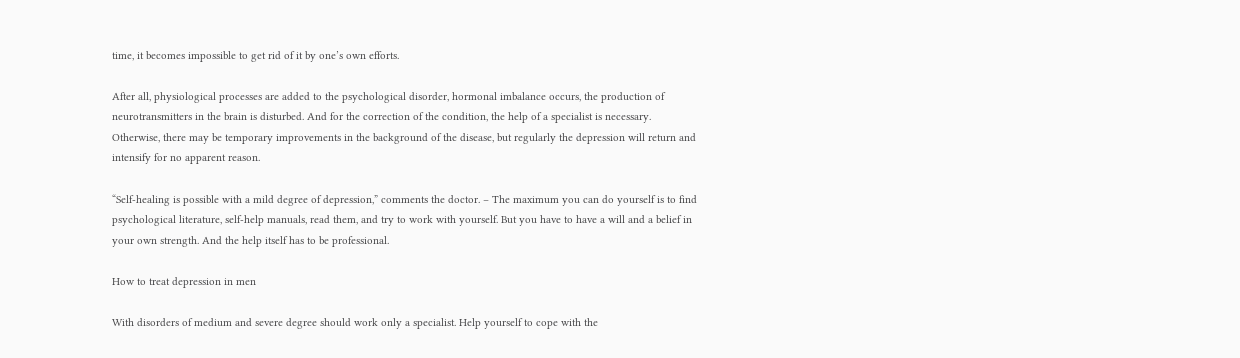time, it becomes impossible to get rid of it by one’s own efforts.

After all, physiological processes are added to the psychological disorder, hormonal imbalance occurs, the production of neurotransmitters in the brain is disturbed. And for the correction of the condition, the help of a specialist is necessary. Otherwise, there may be temporary improvements in the background of the disease, but regularly the depression will return and intensify for no apparent reason.

“Self-healing is possible with a mild degree of depression,” comments the doctor. – The maximum you can do yourself is to find psychological literature, self-help manuals, read them, and try to work with yourself. But you have to have a will and a belief in your own strength. And the help itself has to be professional.

How to treat depression in men

With disorders of medium and severe degree should work only a specialist. Help yourself to cope with the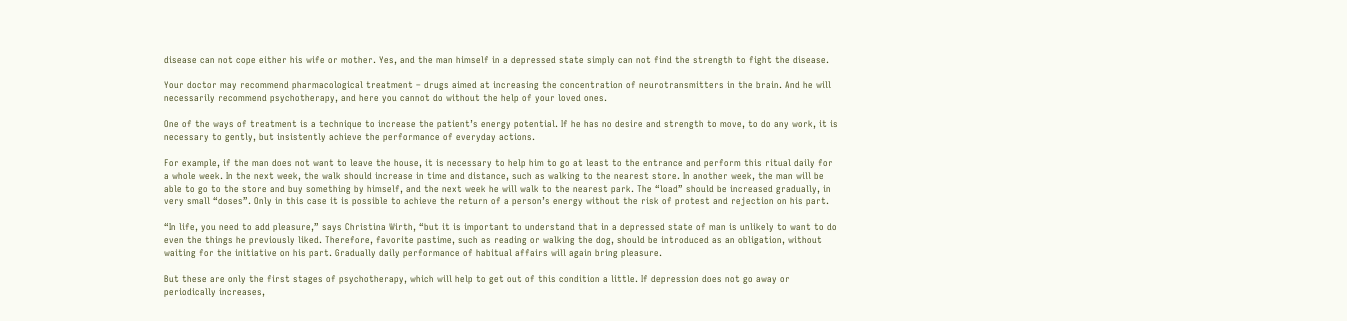disease can not cope either his wife or mother. Yes, and the man himself in a depressed state simply can not find the strength to fight the disease.

Your doctor may recommend pharmacological treatment – drugs aimed at increasing the concentration of neurotransmitters in the brain. And he will necessarily recommend psychotherapy, and here you cannot do without the help of your loved ones.

One of the ways of treatment is a technique to increase the patient’s energy potential. If he has no desire and strength to move, to do any work, it is necessary to gently, but insistently achieve the performance of everyday actions.

For example, if the man does not want to leave the house, it is necessary to help him to go at least to the entrance and perform this ritual daily for a whole week. In the next week, the walk should increase in time and distance, such as walking to the nearest store. In another week, the man will be able to go to the store and buy something by himself, and the next week he will walk to the nearest park. The “load” should be increased gradually, in very small “doses”. Only in this case it is possible to achieve the return of a person’s energy without the risk of protest and rejection on his part.

“In life, you need to add pleasure,” says Christina Wirth, “but it is important to understand that in a depressed state of man is unlikely to want to do even the things he previously liked. Therefore, favorite pastime, such as reading or walking the dog, should be introduced as an obligation, without waiting for the initiative on his part. Gradually daily performance of habitual affairs will again bring pleasure.

But these are only the first stages of psychotherapy, which will help to get out of this condition a little. If depression does not go away or periodically increases,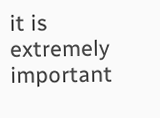it is extremely important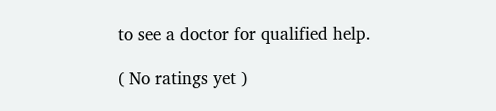to see a doctor for qualified help.

( No ratings yet )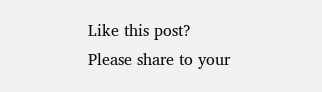Like this post? Please share to your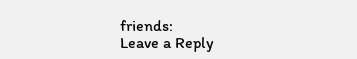friends:
Leave a Reply